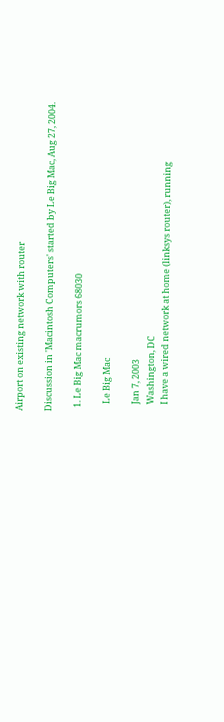Airport on existing network with router

Discussion in 'Macintosh Computers' started by Le Big Mac, Aug 27, 2004.

  1. Le Big Mac macrumors 68030

    Le Big Mac

    Jan 7, 2003
    Washington, DC
    I have a wired network at home (linksys router), running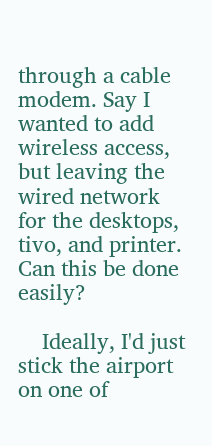through a cable modem. Say I wanted to add wireless access, but leaving the wired network for the desktops, tivo, and printer. Can this be done easily?

    Ideally, I'd just stick the airport on one of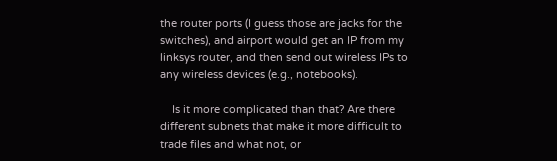the router ports (I guess those are jacks for the switches), and airport would get an IP from my linksys router, and then send out wireless IPs to any wireless devices (e.g., notebooks).

    Is it more complicated than that? Are there different subnets that make it more difficult to trade files and what not, or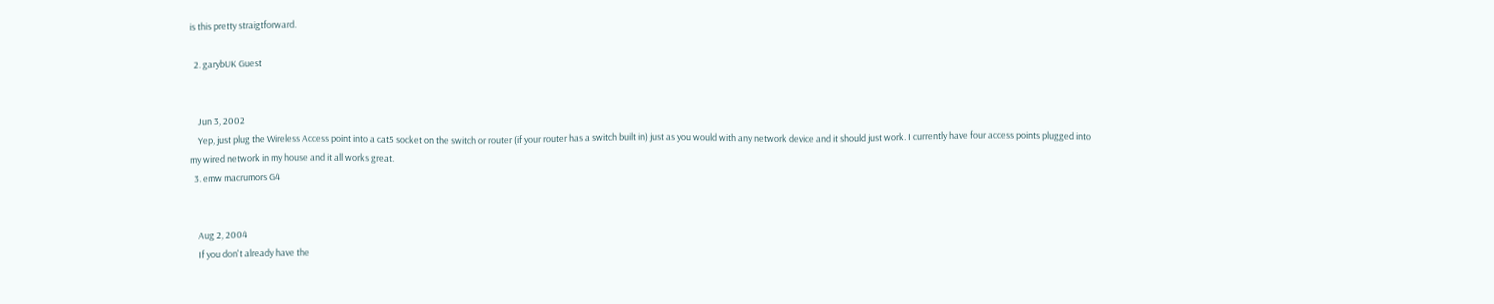is this pretty straigtforward.

  2. garybUK Guest


    Jun 3, 2002
    Yep, just plug the Wireless Access point into a cat5 socket on the switch or router (if your router has a switch built in) just as you would with any network device and it should just work. I currently have four access points plugged into my wired network in my house and it all works great.
  3. emw macrumors G4


    Aug 2, 2004
    If you don't already have the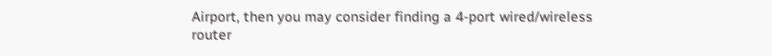Airport, then you may consider finding a 4-port wired/wireless router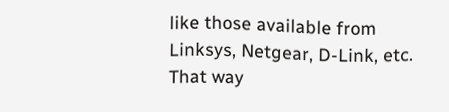like those available from Linksys, Netgear, D-Link, etc. That way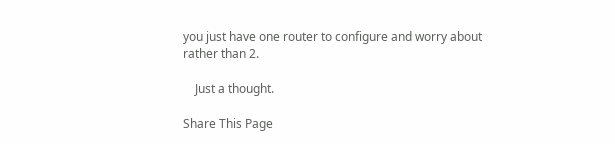you just have one router to configure and worry about rather than 2.

    Just a thought.

Share This Page